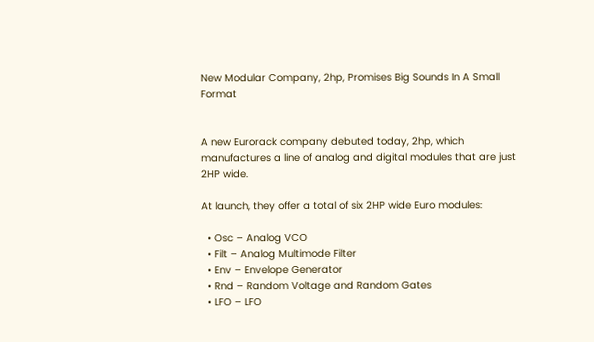New Modular Company, 2hp, Promises Big Sounds In A Small Format


A new Eurorack company debuted today, 2hp, which manufactures a line of analog and digital modules that are just 2HP wide.

At launch, they offer a total of six 2HP wide Euro modules:

  • Osc – Analog VCO
  • Filt – Analog Multimode Filter
  • Env – Envelope Generator
  • Rnd – Random Voltage and Random Gates
  • LFO – LFO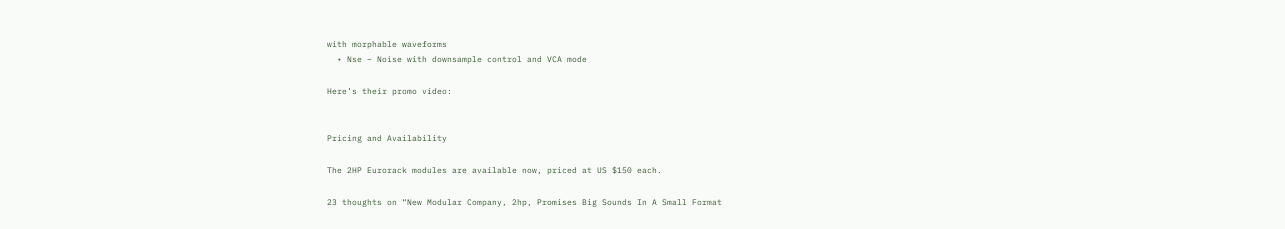with morphable waveforms
  • Nse – Noise with downsample control and VCA mode

Here’s their promo video:


Pricing and Availability

The 2HP Eurorack modules are available now, priced at US $150 each.

23 thoughts on “New Modular Company, 2hp, Promises Big Sounds In A Small Format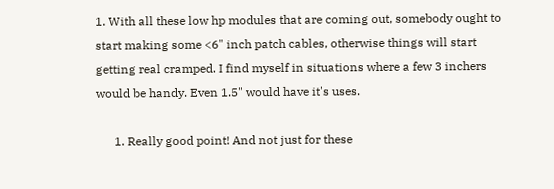1. With all these low hp modules that are coming out, somebody ought to start making some <6" inch patch cables, otherwise things will start getting real cramped. I find myself in situations where a few 3 inchers would be handy. Even 1.5" would have it's uses.

      1. Really good point! And not just for these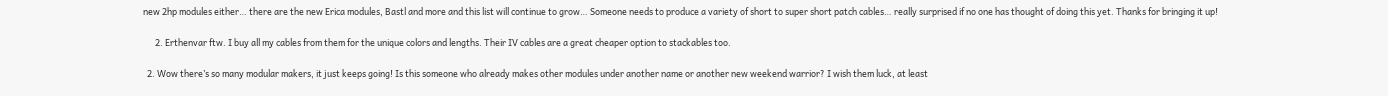new 2hp modules either… there are the new Erica modules, Bastl and more and this list will continue to grow… Someone needs to produce a variety of short to super short patch cables… really surprised if no one has thought of doing this yet. Thanks for bringing it up!

      2. Erthenvar ftw. I buy all my cables from them for the unique colors and lengths. Their IV cables are a great cheaper option to stackables too.

  2. Wow there’s so many modular makers, it just keeps going! Is this someone who already makes other modules under another name or another new weekend warrior? I wish them luck, at least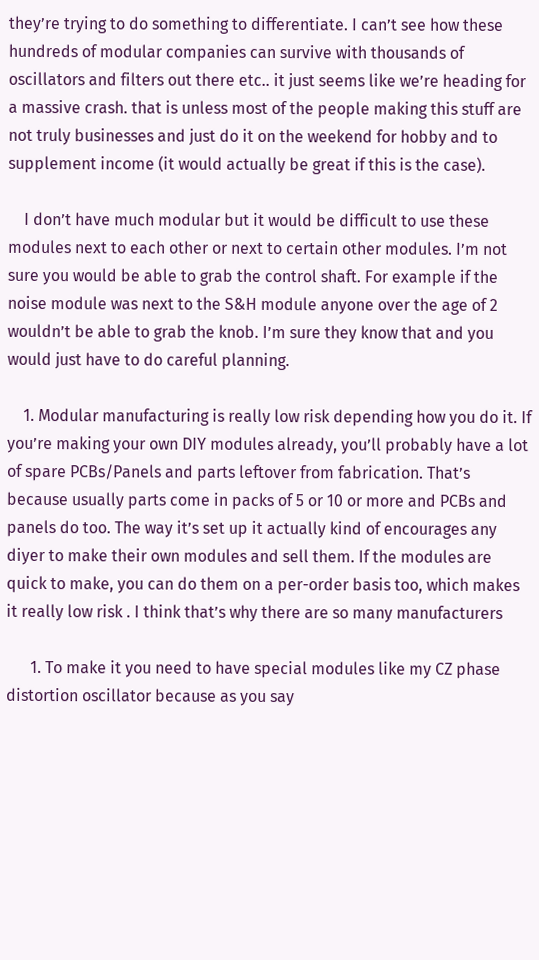they’re trying to do something to differentiate. I can’t see how these hundreds of modular companies can survive with thousands of oscillators and filters out there etc.. it just seems like we’re heading for a massive crash. that is unless most of the people making this stuff are not truly businesses and just do it on the weekend for hobby and to supplement income (it would actually be great if this is the case).

    I don’t have much modular but it would be difficult to use these modules next to each other or next to certain other modules. I’m not sure you would be able to grab the control shaft. For example if the noise module was next to the S&H module anyone over the age of 2 wouldn’t be able to grab the knob. I’m sure they know that and you would just have to do careful planning.

    1. Modular manufacturing is really low risk depending how you do it. If you’re making your own DIY modules already, you’ll probably have a lot of spare PCBs/Panels and parts leftover from fabrication. That’s because usually parts come in packs of 5 or 10 or more and PCBs and panels do too. The way it’s set up it actually kind of encourages any diyer to make their own modules and sell them. If the modules are quick to make, you can do them on a per-order basis too, which makes it really low risk . I think that’s why there are so many manufacturers

      1. To make it you need to have special modules like my CZ phase distortion oscillator because as you say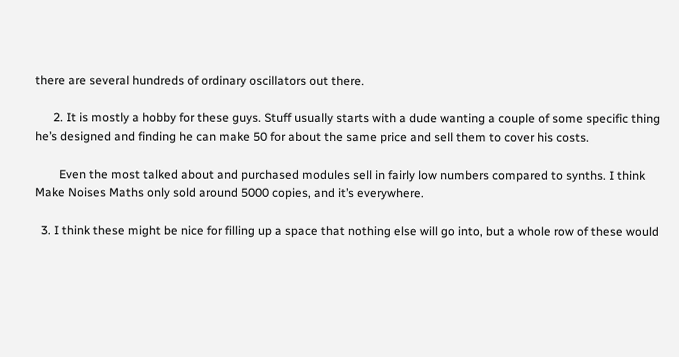there are several hundreds of ordinary oscillators out there.

      2. It is mostly a hobby for these guys. Stuff usually starts with a dude wanting a couple of some specific thing he’s designed and finding he can make 50 for about the same price and sell them to cover his costs.

        Even the most talked about and purchased modules sell in fairly low numbers compared to synths. I think Make Noises Maths only sold around 5000 copies, and it’s everywhere.

  3. I think these might be nice for filling up a space that nothing else will go into, but a whole row of these would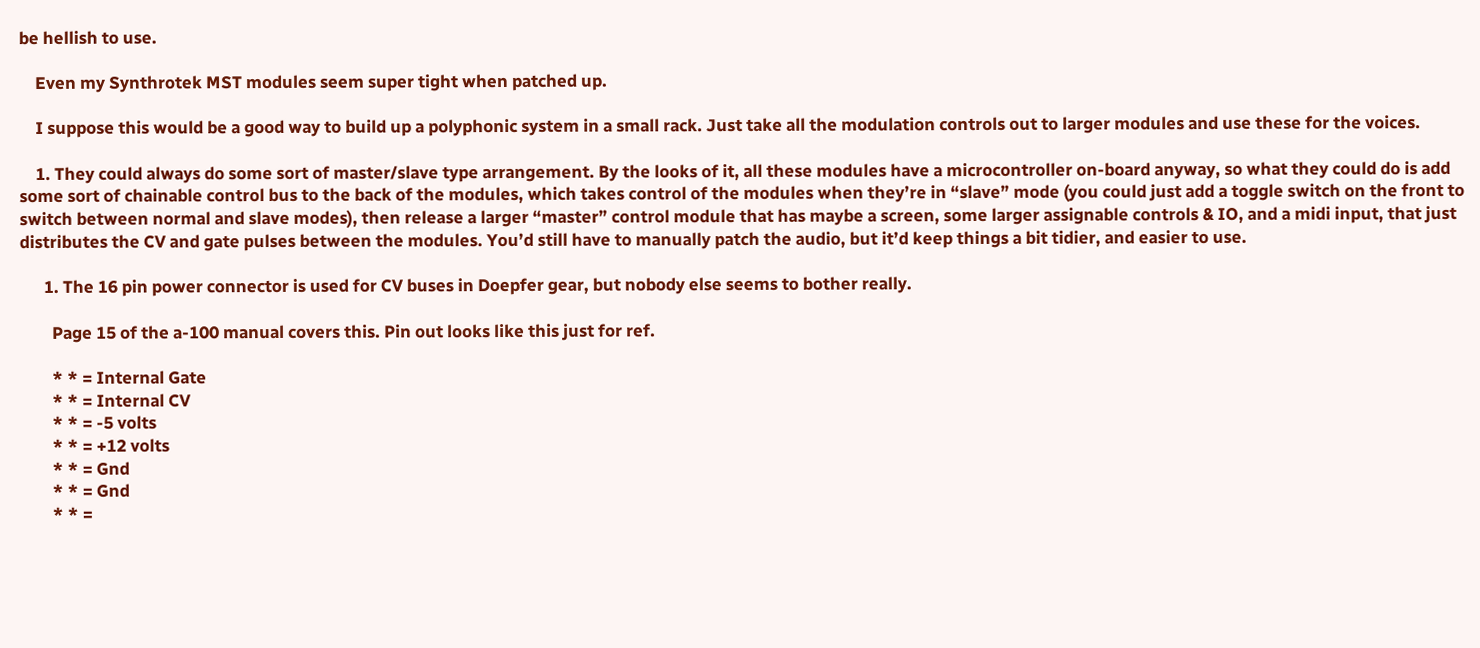be hellish to use.

    Even my Synthrotek MST modules seem super tight when patched up.

    I suppose this would be a good way to build up a polyphonic system in a small rack. Just take all the modulation controls out to larger modules and use these for the voices.

    1. They could always do some sort of master/slave type arrangement. By the looks of it, all these modules have a microcontroller on-board anyway, so what they could do is add some sort of chainable control bus to the back of the modules, which takes control of the modules when they’re in “slave” mode (you could just add a toggle switch on the front to switch between normal and slave modes), then release a larger “master” control module that has maybe a screen, some larger assignable controls & IO, and a midi input, that just distributes the CV and gate pulses between the modules. You’d still have to manually patch the audio, but it’d keep things a bit tidier, and easier to use.

      1. The 16 pin power connector is used for CV buses in Doepfer gear, but nobody else seems to bother really.

        Page 15 of the a-100 manual covers this. Pin out looks like this just for ref.

        * * = Internal Gate
        * * = Internal CV
        * * = -5 volts
        * * = +12 volts
        * * = Gnd
        * * = Gnd
        * * =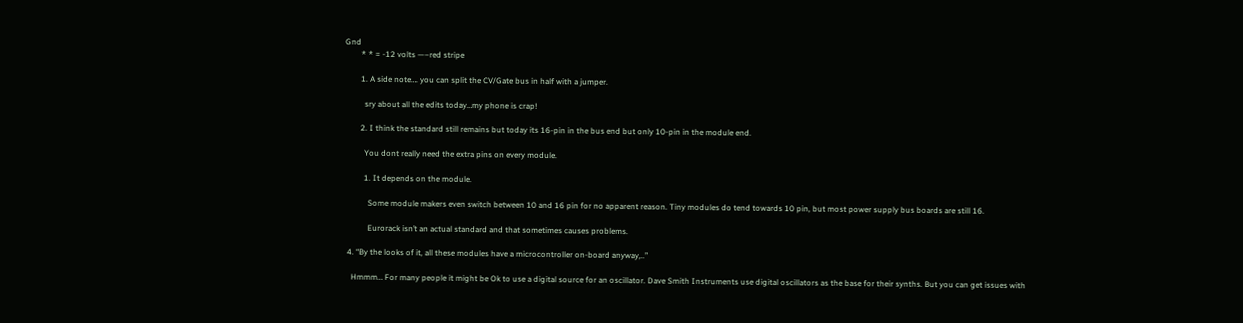Gnd
        * * = -12 volts —–red stripe

        1. A side note…. you can split the CV/Gate bus in half with a jumper.

          sry about all the edits today…my phone is crap!

        2. I think the standard still remains but today its 16-pin in the bus end but only 10-pin in the module end.

          You dont really need the extra pins on every module.

          1. It depends on the module.

            Some module makers even switch between 10 and 16 pin for no apparent reason. Tiny modules do tend towards 10 pin, but most power supply bus boards are still 16.

            Eurorack isn’t an actual standard and that sometimes causes problems.

  4. “By the looks of it, all these modules have a microcontroller on-board anyway,..”

    Hmmm… For many people it might be Ok to use a digital source for an oscillator. Dave Smith Instruments use digital oscillators as the base for their synths. But you can get issues with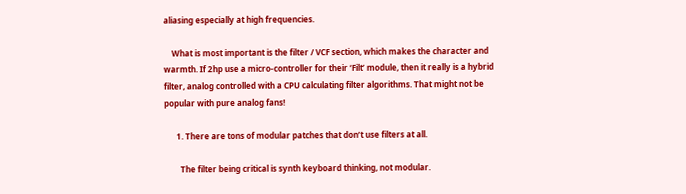aliasing especially at high frequencies.

    What is most important is the filter / VCF section, which makes the character and warmth. If 2hp use a micro-controller for their ‘Filt’ module, then it really is a hybrid filter, analog controlled with a CPU calculating filter algorithms. That might not be popular with pure analog fans!

      1. There are tons of modular patches that don’t use filters at all.

        The filter being critical is synth keyboard thinking, not modular.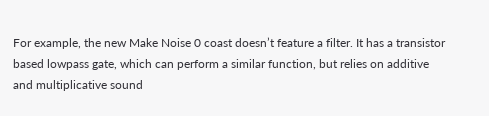For example, the new Make Noise 0 coast doesn’t feature a filter. It has a transistor based lowpass gate, which can perform a similar function, but relies on additive and multiplicative sound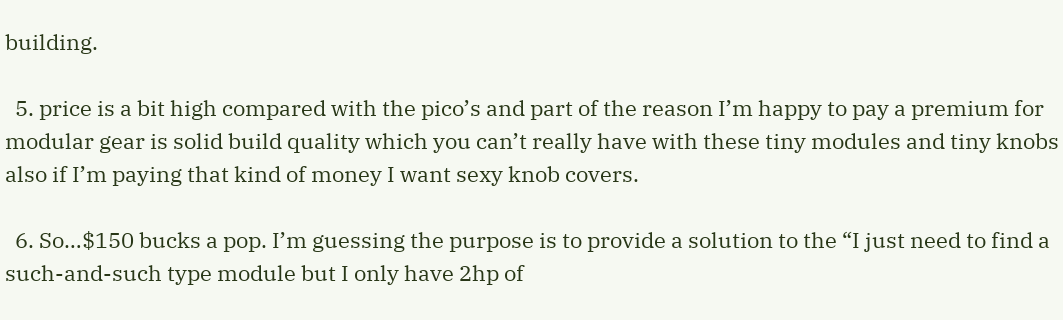building.

  5. price is a bit high compared with the pico’s and part of the reason I’m happy to pay a premium for modular gear is solid build quality which you can’t really have with these tiny modules and tiny knobs also if I’m paying that kind of money I want sexy knob covers.

  6. So…$150 bucks a pop. I’m guessing the purpose is to provide a solution to the “I just need to find a such-and-such type module but I only have 2hp of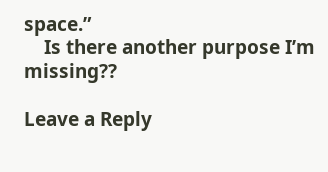space.”
    Is there another purpose I’m missing??

Leave a Reply